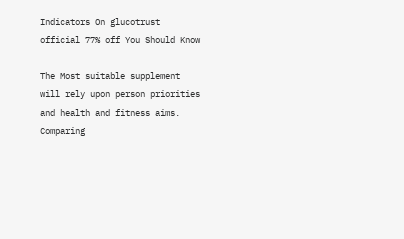Indicators On glucotrust official 77% off You Should Know

The Most suitable supplement will rely upon person priorities and health and fitness aims. Comparing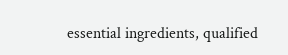essential ingredients, qualified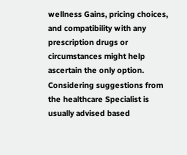wellness Gains, pricing choices, and compatibility with any prescription drugs or circumstances might help ascertain the only option. Considering suggestions from the healthcare Specialist is usually advised based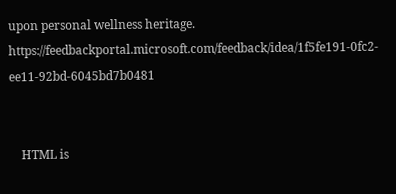upon personal wellness heritage. https://feedbackportal.microsoft.com/feedback/idea/1f5fe191-0fc2-ee11-92bd-6045bd7b0481


    HTML is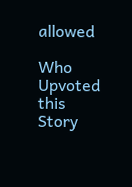allowed

Who Upvoted this Story